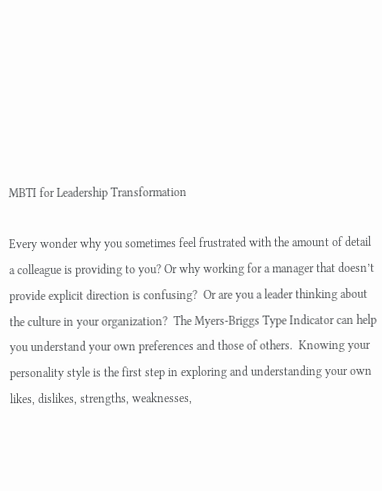MBTI for Leadership Transformation

Every wonder why you sometimes feel frustrated with the amount of detail a colleague is providing to you? Or why working for a manager that doesn’t provide explicit direction is confusing?  Or are you a leader thinking about the culture in your organization?  The Myers-Briggs Type Indicator can help you understand your own preferences and those of others.  Knowing your personality style is the first step in exploring and understanding your own  likes, dislikes, strengths, weaknesses,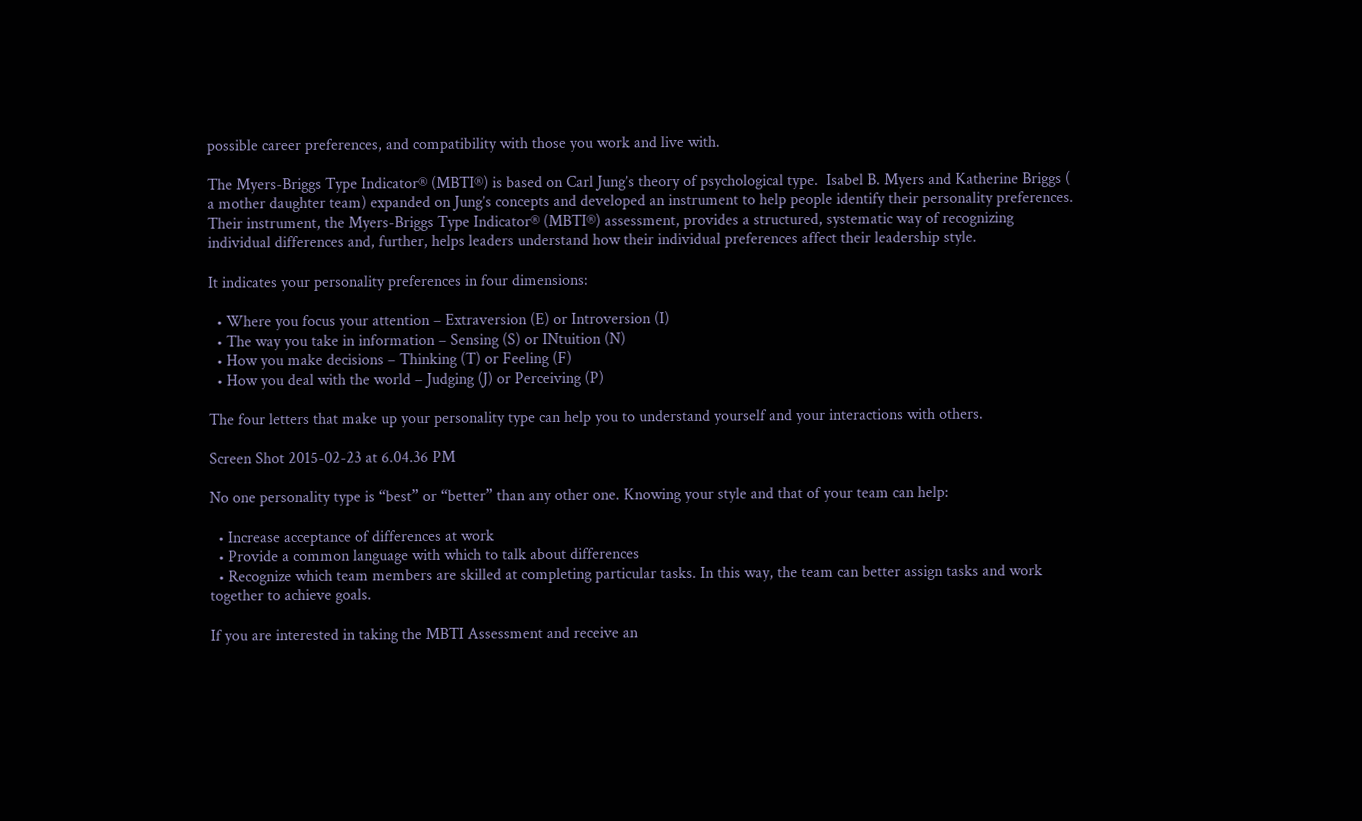possible career preferences, and compatibility with those you work and live with.

The Myers-Briggs Type Indicator® (MBTI®) is based on Carl Jung’s theory of psychological type.  Isabel B. Myers and Katherine Briggs ( a mother daughter team) expanded on Jung’s concepts and developed an instrument to help people identify their personality preferences. Their instrument, the Myers-Briggs Type Indicator® (MBTI®) assessment, provides a structured, systematic way of recognizing individual differences and, further, helps leaders understand how their individual preferences affect their leadership style.

It indicates your personality preferences in four dimensions:

  • Where you focus your attention – Extraversion (E) or Introversion (I)
  • The way you take in information – Sensing (S) or INtuition (N)
  • How you make decisions – Thinking (T) or Feeling (F)
  • How you deal with the world – Judging (J) or Perceiving (P)

The four letters that make up your personality type can help you to understand yourself and your interactions with others.

Screen Shot 2015-02-23 at 6.04.36 PM

No one personality type is “best” or “better” than any other one. Knowing your style and that of your team can help:

  • Increase acceptance of differences at work
  • Provide a common language with which to talk about differences
  • Recognize which team members are skilled at completing particular tasks. In this way, the team can better assign tasks and work together to achieve goals.

If you are interested in taking the MBTI Assessment and receive an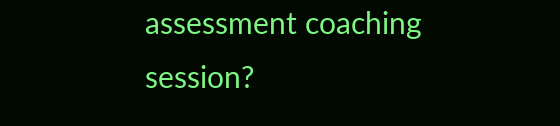assessment coaching session?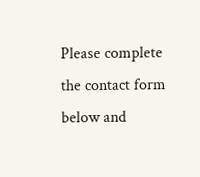Please complete the contact form below and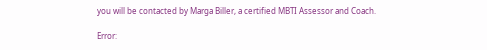you will be contacted by Marga Biller, a certified MBTI Assessor and Coach.

Error: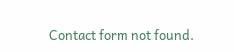Contact form not found.